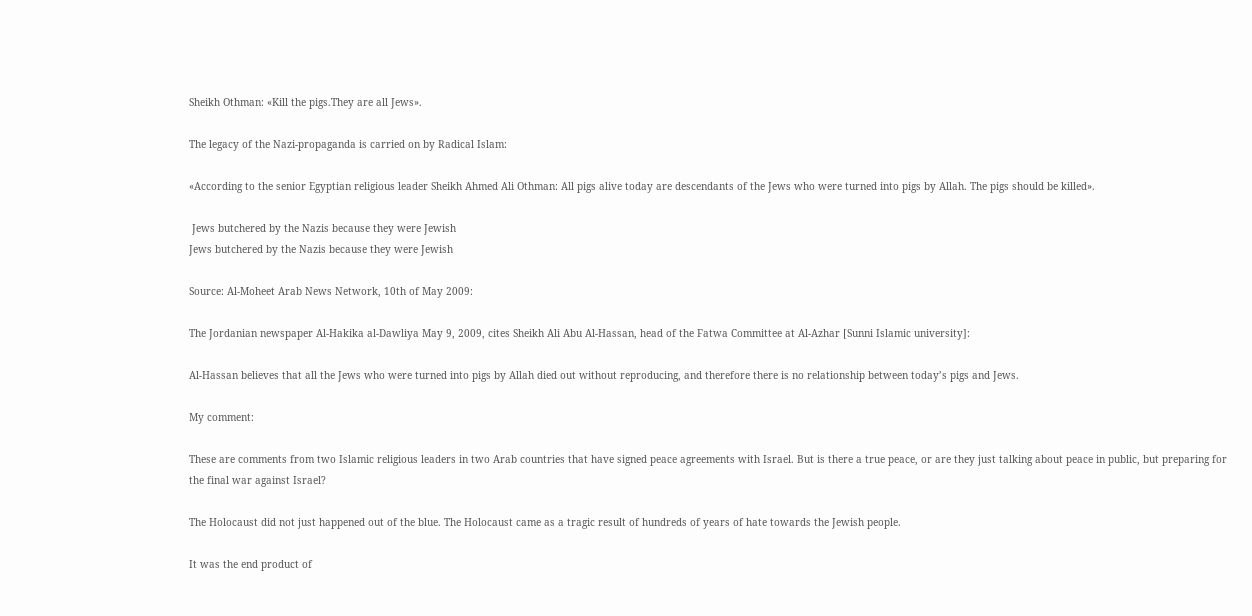Sheikh Othman: «Kill the pigs.They are all Jews».

The legacy of the Nazi-propaganda is carried on by Radical Islam:

«According to the senior Egyptian religious leader Sheikh Ahmed Ali Othman: All pigs alive today are descendants of the Jews who were turned into pigs by Allah. The pigs should be killed».

 Jews butchered by the Nazis because they were Jewish
Jews butchered by the Nazis because they were Jewish

Source: Al-Moheet Arab News Network, 10th of May 2009:

The Jordanian newspaper Al-Hakika al-Dawliya May 9, 2009, cites Sheikh Ali Abu Al-Hassan, head of the Fatwa Committee at Al-Azhar [Sunni Islamic university]:

Al-Hassan believes that all the Jews who were turned into pigs by Allah died out without reproducing, and therefore there is no relationship between today’s pigs and Jews.

My comment:

These are comments from two Islamic religious leaders in two Arab countries that have signed peace agreements with Israel. But is there a true peace, or are they just talking about peace in public, but preparing for the final war against Israel?

The Holocaust did not just happened out of the blue. The Holocaust came as a tragic result of hundreds of years of hate towards the Jewish people.

It was the end product of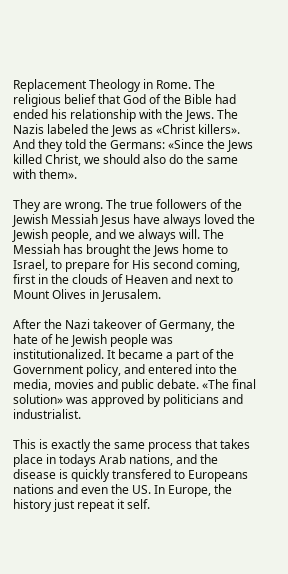Replacement Theology in Rome. The religious belief that God of the Bible had ended his relationship with the Jews. The Nazis labeled the Jews as «Christ killers». And they told the Germans: «Since the Jews killed Christ, we should also do the same with them».

They are wrong. The true followers of the Jewish Messiah Jesus have always loved the Jewish people, and we always will. The Messiah has brought the Jews home to Israel, to prepare for His second coming, first in the clouds of Heaven and next to Mount Olives in Jerusalem.

After the Nazi takeover of Germany, the hate of he Jewish people was institutionalized. It became a part of the Government policy, and entered into the media, movies and public debate. «The final solution» was approved by politicians and industrialist.

This is exactly the same process that takes place in todays Arab nations, and the disease is quickly transfered to Europeans nations and even the US. In Europe, the history just repeat it self.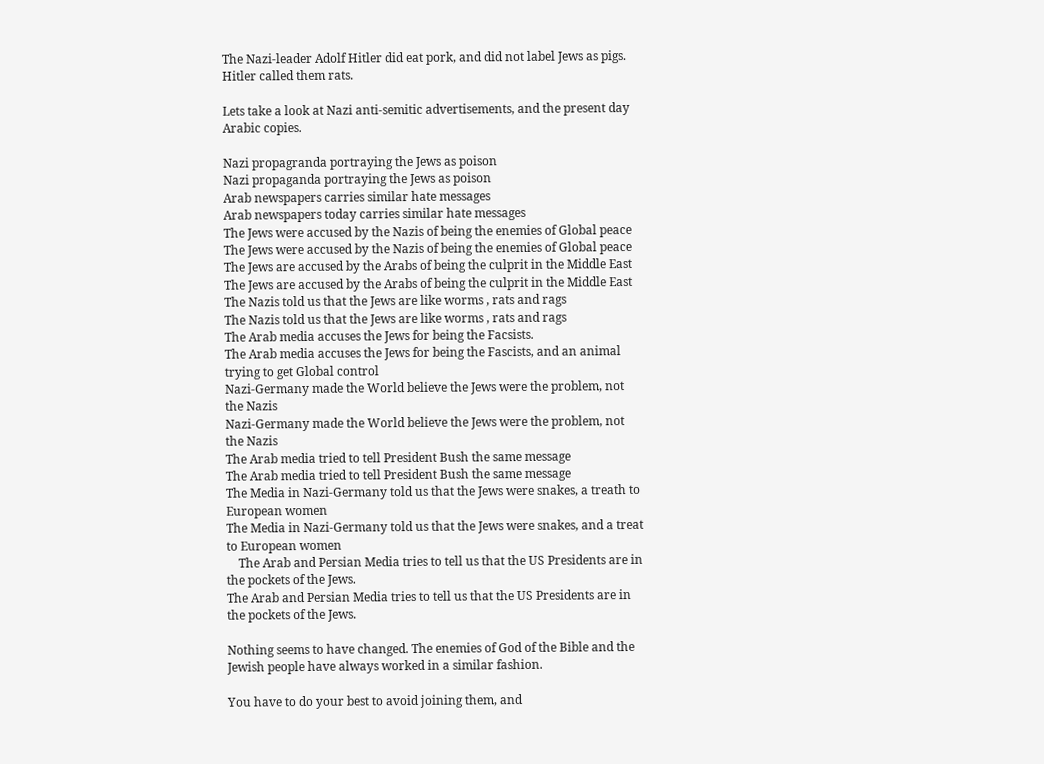The Nazi-leader Adolf Hitler did eat pork, and did not label Jews as pigs. Hitler called them rats.

Lets take a look at Nazi anti-semitic advertisements, and the present day Arabic copies.

Nazi propagranda portraying the Jews as poison
Nazi propaganda portraying the Jews as poison
Arab newspapers carries similar hate messages
Arab newspapers today carries similar hate messages
The Jews were accused by the Nazis of being the enemies of Global peace
The Jews were accused by the Nazis of being the enemies of Global peace
The Jews are accused by the Arabs of being the culprit in the Middle East
The Jews are accused by the Arabs of being the culprit in the Middle East
The Nazis told us that the Jews are like worms , rats and rags
The Nazis told us that the Jews are like worms , rats and rags
The Arab media accuses the Jews for being the Facsists.
The Arab media accuses the Jews for being the Fascists, and an animal trying to get Global control
Nazi-Germany made the World believe the Jews were the problem, not the Nazis
Nazi-Germany made the World believe the Jews were the problem, not the Nazis
The Arab media tried to tell President Bush the same message
The Arab media tried to tell President Bush the same message
The Media in Nazi-Germany told us that the Jews were snakes, a treath to European women
The Media in Nazi-Germany told us that the Jews were snakes, and a treat to European women
    The Arab and Persian Media tries to tell us that the US Presidents are in the pockets of the Jews.
The Arab and Persian Media tries to tell us that the US Presidents are in the pockets of the Jews.

Nothing seems to have changed. The enemies of God of the Bible and the Jewish people have always worked in a similar fashion.

You have to do your best to avoid joining them, and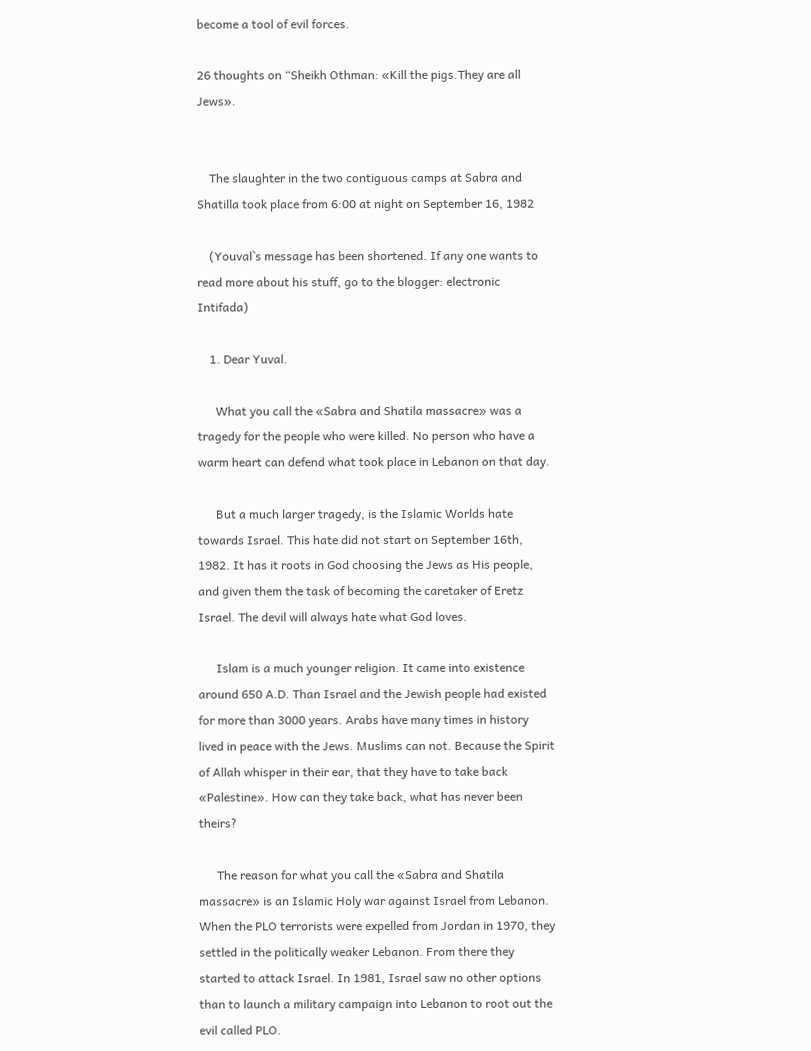become a tool of evil forces.

26 thoughts on “Sheikh Othman: «Kill the pigs.They are all Jews».


    The slaughter in the two contiguous camps at Sabra and Shatilla took place from 6:00 at night on September 16, 1982

    (Youval`s message has been shortened. If any one wants to read more about his stuff, go to the blogger: electronic Intifada)

    1. Dear Yuval.

      What you call the «Sabra and Shatila massacre» was a tragedy for the people who were killed. No person who have a warm heart can defend what took place in Lebanon on that day.

      But a much larger tragedy, is the Islamic Worlds hate towards Israel. This hate did not start on September 16th, 1982. It has it roots in God choosing the Jews as His people, and given them the task of becoming the caretaker of Eretz Israel. The devil will always hate what God loves.

      Islam is a much younger religion. It came into existence around 650 A.D. Than Israel and the Jewish people had existed for more than 3000 years. Arabs have many times in history lived in peace with the Jews. Muslims can not. Because the Spirit of Allah whisper in their ear, that they have to take back «Palestine». How can they take back, what has never been theirs?

      The reason for what you call the «Sabra and Shatila massacre» is an Islamic Holy war against Israel from Lebanon. When the PLO terrorists were expelled from Jordan in 1970, they settled in the politically weaker Lebanon. From there they started to attack Israel. In 1981, Israel saw no other options than to launch a military campaign into Lebanon to root out the evil called PLO.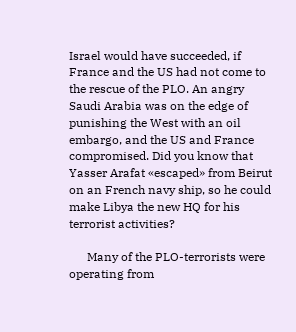Israel would have succeeded, if France and the US had not come to the rescue of the PLO. An angry Saudi Arabia was on the edge of punishing the West with an oil embargo, and the US and France compromised. Did you know that Yasser Arafat «escaped» from Beirut on an French navy ship, so he could make Libya the new HQ for his terrorist activities?

      Many of the PLO-terrorists were operating from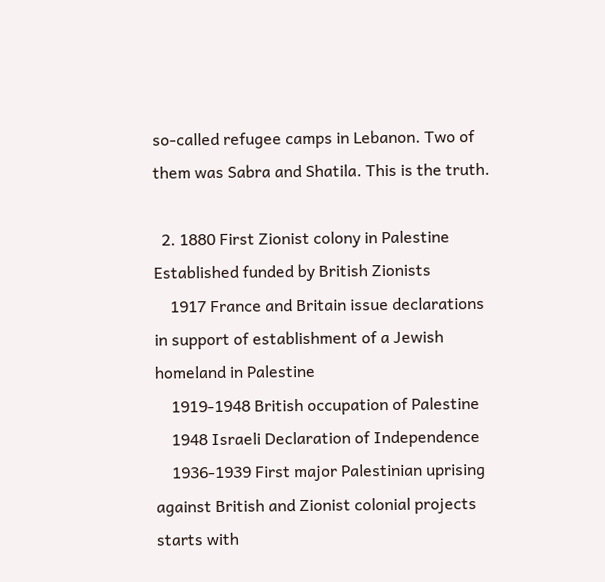so-called refugee camps in Lebanon. Two of them was Sabra and Shatila. This is the truth.

  2. 1880 First Zionist colony in Palestine Established funded by British Zionists
    1917 France and Britain issue declarations in support of establishment of a Jewish homeland in Palestine
    1919-1948 British occupation of Palestine
    1948 Israeli Declaration of Independence
    1936-1939 First major Palestinian uprising against British and Zionist colonial projects starts with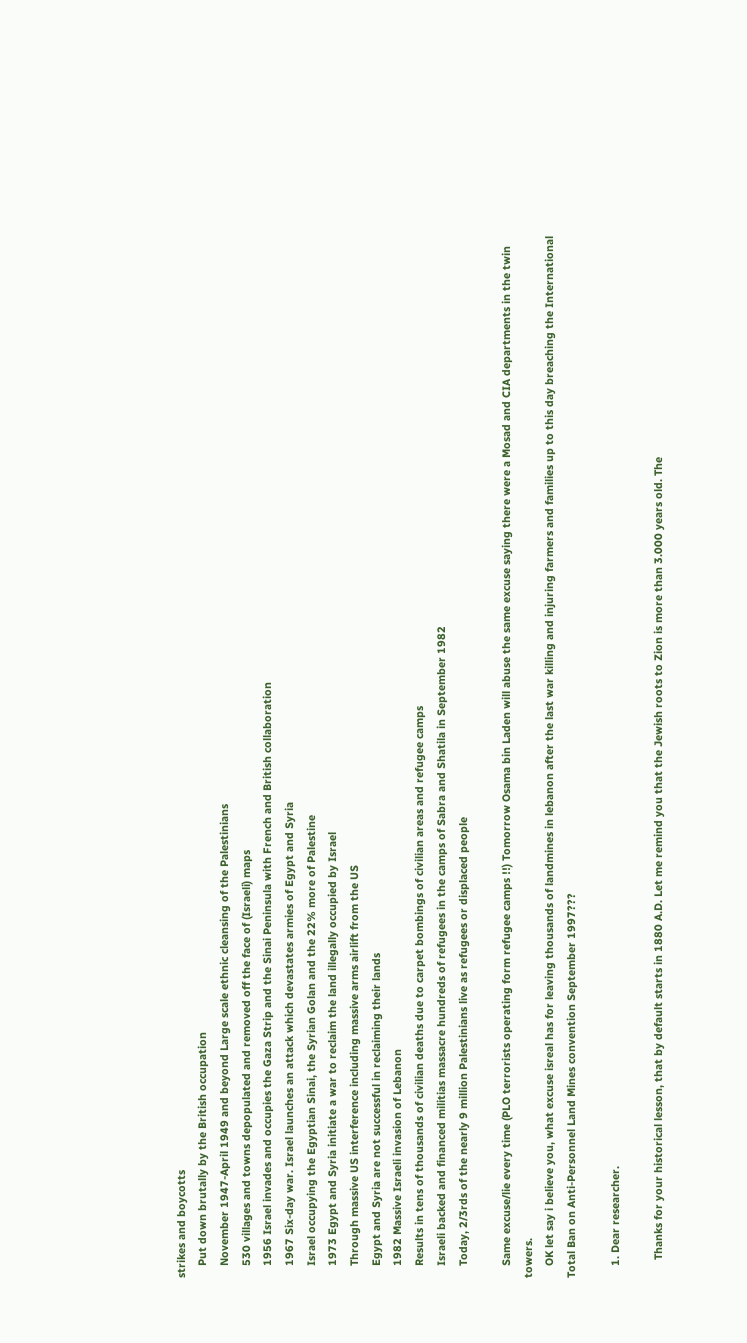strikes and boycotts
    Put down brutally by the British occupation
    November 1947-April 1949 and beyond Large scale ethnic cleansing of the Palestinians
    530 villages and towns depopulated and removed off the face of (Israeli) maps
    1956 Israel invades and occupies the Gaza Strip and the Sinai Peninsula with French and British collaboration
    1967 Six-day war. Israel launches an attack which devastates armies of Egypt and Syria
    Israel occupying the Egyptian Sinai, the Syrian Golan and the 22% more of Palestine
    1973 Egypt and Syria initiate a war to reclaim the land illegally occupied by Israel
    Through massive US interference including massive arms airlift from the US
    Egypt and Syria are not successful in reclaiming their lands
    1982 Massive Israeli invasion of Lebanon
    Results in tens of thousands of civilian deaths due to carpet bombings of civilian areas and refugee camps
    Israeli backed and financed militias massacre hundreds of refugees in the camps of Sabra and Shatila in September 1982
    Today, 2/3rds of the nearly 9 million Palestinians live as refugees or displaced people

    Same excuse/lie every time (PLO terrorists operating form refugee camps !!) Tomorrow Osama bin Laden will abuse the same excuse saying there were a Mosad and CIA departments in the twin towers.
    OK let say i believe you, what excuse isreal has for leaving thousands of landmines in lebanon after the last war killing and injuring farmers and families up to this day breaching the International Total Ban on Anti-Personnel Land Mines convention September 1997???

    1. Dear researcher.

      Thanks for your historical lesson, that by default starts in 1880 A.D. Let me remind you that the Jewish roots to Zion is more than 3.000 years old. The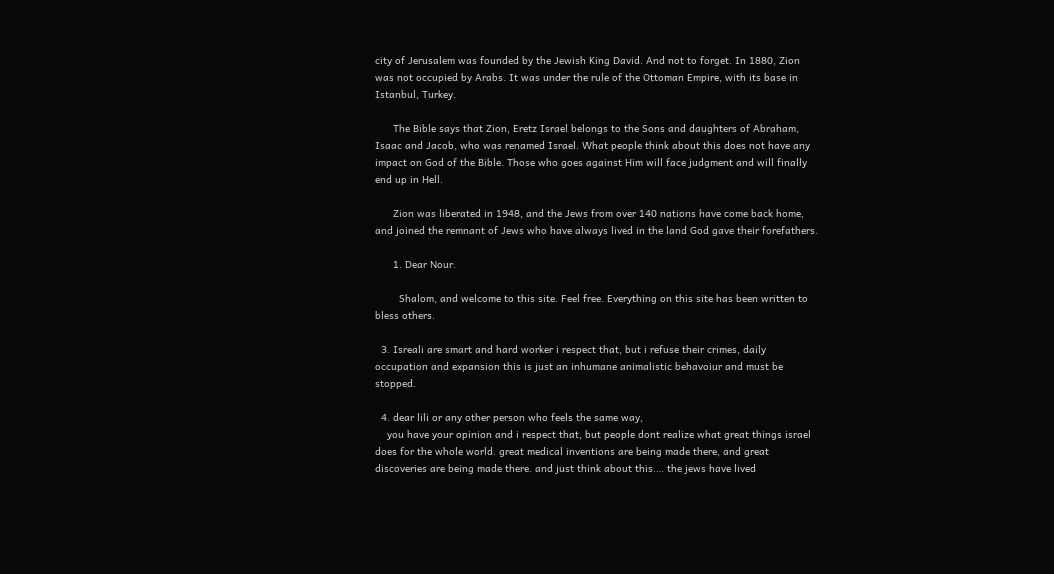city of Jerusalem was founded by the Jewish King David. And not to forget. In 1880, Zion was not occupied by Arabs. It was under the rule of the Ottoman Empire, with its base in Istanbul, Turkey.

      The Bible says that Zion, Eretz Israel belongs to the Sons and daughters of Abraham, Isaac and Jacob, who was renamed Israel. What people think about this does not have any impact on God of the Bible. Those who goes against Him will face judgment and will finally end up in Hell.

      Zion was liberated in 1948, and the Jews from over 140 nations have come back home, and joined the remnant of Jews who have always lived in the land God gave their forefathers.

      1. Dear Nour.

        Shalom, and welcome to this site. Feel free. Everything on this site has been written to bless others.

  3. Isreali are smart and hard worker i respect that, but i refuse their crimes, daily occupation and expansion this is just an inhumane animalistic behavoiur and must be stopped.

  4. dear lili or any other person who feels the same way,
    you have your opinion and i respect that, but people dont realize what great things israel does for the whole world. great medical inventions are being made there, and great discoveries are being made there. and just think about this…. the jews have lived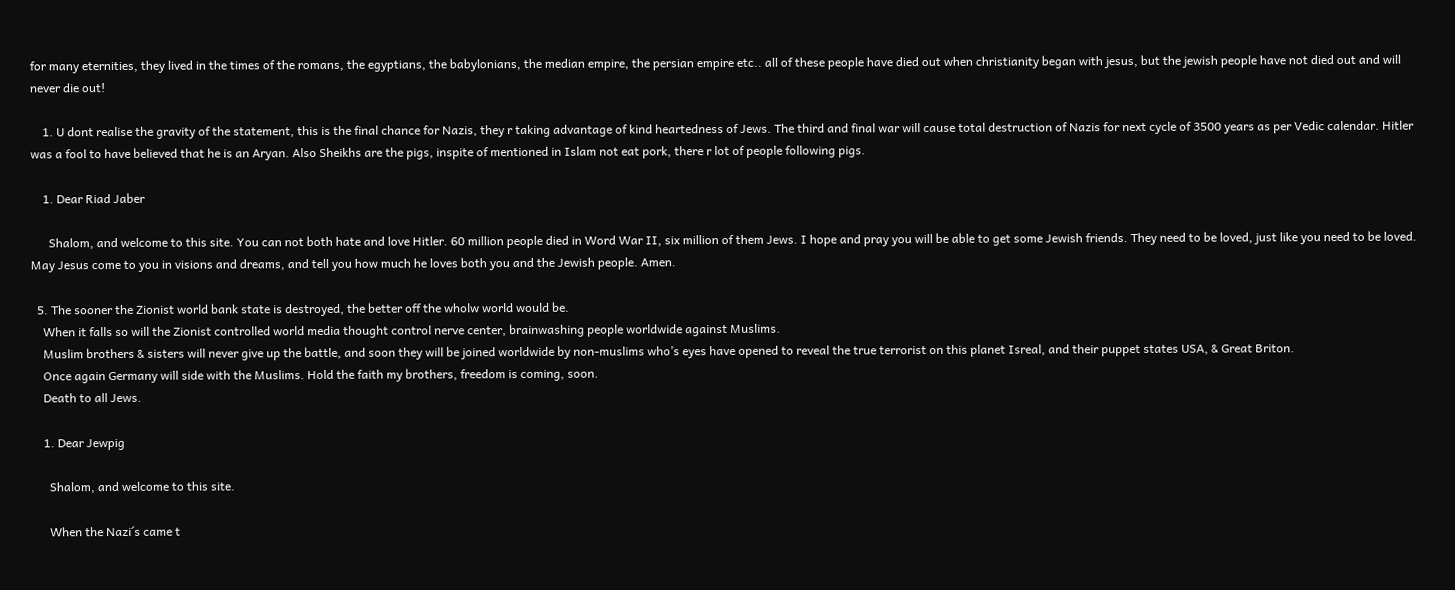for many eternities, they lived in the times of the romans, the egyptians, the babylonians, the median empire, the persian empire etc.. all of these people have died out when christianity began with jesus, but the jewish people have not died out and will never die out!

    1. U dont realise the gravity of the statement, this is the final chance for Nazis, they r taking advantage of kind heartedness of Jews. The third and final war will cause total destruction of Nazis for next cycle of 3500 years as per Vedic calendar. Hitler was a fool to have believed that he is an Aryan. Also Sheikhs are the pigs, inspite of mentioned in Islam not eat pork, there r lot of people following pigs.

    1. Dear Riad Jaber

      Shalom, and welcome to this site. You can not both hate and love Hitler. 60 million people died in Word War II, six million of them Jews. I hope and pray you will be able to get some Jewish friends. They need to be loved, just like you need to be loved. May Jesus come to you in visions and dreams, and tell you how much he loves both you and the Jewish people. Amen.

  5. The sooner the Zionist world bank state is destroyed, the better off the wholw world would be.
    When it falls so will the Zionist controlled world media thought control nerve center, brainwashing people worldwide against Muslims.
    Muslim brothers & sisters will never give up the battle, and soon they will be joined worldwide by non-muslims who’s eyes have opened to reveal the true terrorist on this planet Isreal, and their puppet states USA, & Great Briton.
    Once again Germany will side with the Muslims. Hold the faith my brothers, freedom is coming, soon.
    Death to all Jews.

    1. Dear Jewpig

      Shalom, and welcome to this site.

      When the Nazi´s came t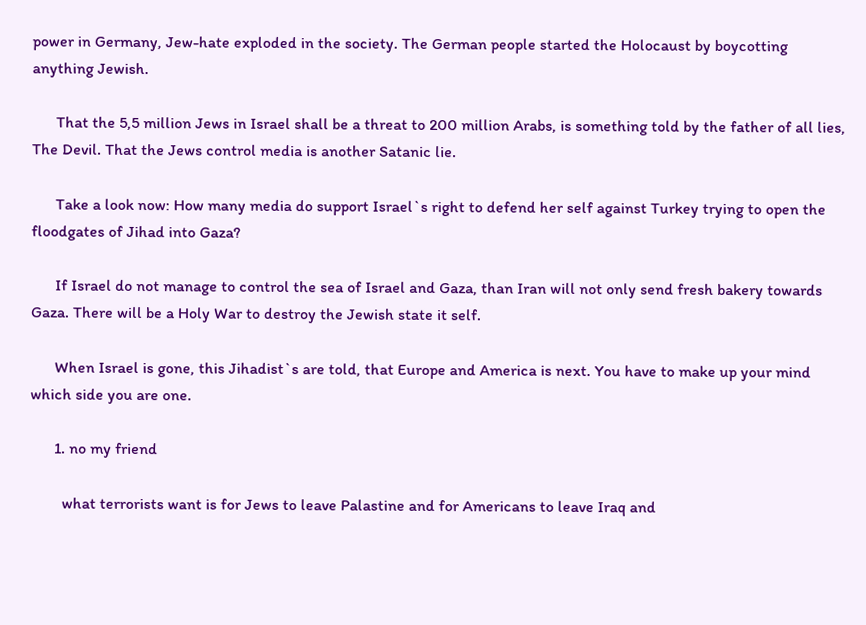power in Germany, Jew-hate exploded in the society. The German people started the Holocaust by boycotting anything Jewish.

      That the 5,5 million Jews in Israel shall be a threat to 200 million Arabs, is something told by the father of all lies, The Devil. That the Jews control media is another Satanic lie.

      Take a look now: How many media do support Israel`s right to defend her self against Turkey trying to open the floodgates of Jihad into Gaza?

      If Israel do not manage to control the sea of Israel and Gaza, than Iran will not only send fresh bakery towards Gaza. There will be a Holy War to destroy the Jewish state it self.

      When Israel is gone, this Jihadist`s are told, that Europe and America is next. You have to make up your mind which side you are one.

      1. no my friend

        what terrorists want is for Jews to leave Palastine and for Americans to leave Iraq and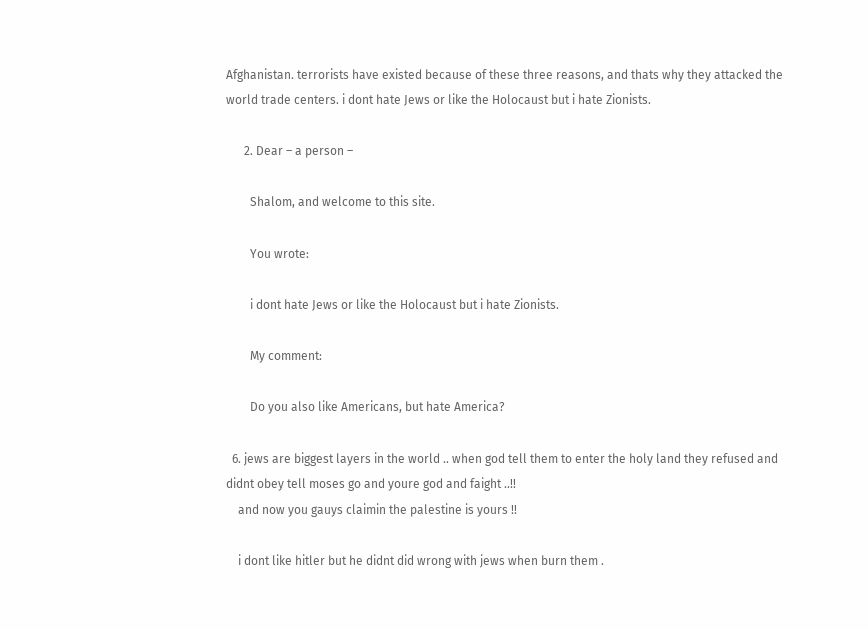Afghanistan. terrorists have existed because of these three reasons, and thats why they attacked the world trade centers. i dont hate Jews or like the Holocaust but i hate Zionists.

      2. Dear – a person –

        Shalom, and welcome to this site.

        You wrote:

        i dont hate Jews or like the Holocaust but i hate Zionists.

        My comment:

        Do you also like Americans, but hate America?

  6. jews are biggest layers in the world .. when god tell them to enter the holy land they refused and didnt obey tell moses go and youre god and faight ..!!
    and now you gauys claimin the palestine is yours !!

    i dont like hitler but he didnt did wrong with jews when burn them .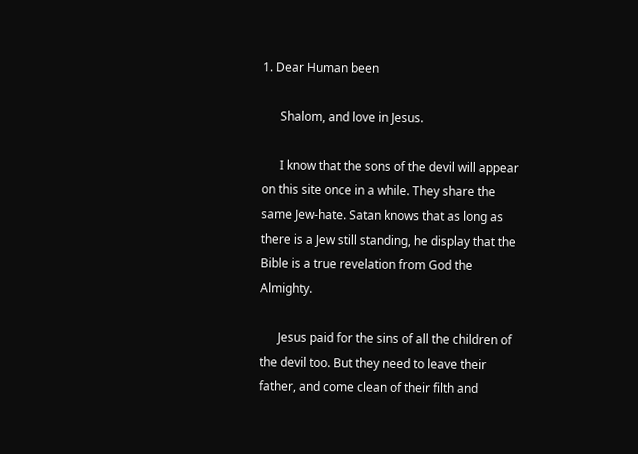1. Dear Human been

      Shalom, and love in Jesus.

      I know that the sons of the devil will appear on this site once in a while. They share the same Jew-hate. Satan knows that as long as there is a Jew still standing, he display that the Bible is a true revelation from God the Almighty.

      Jesus paid for the sins of all the children of the devil too. But they need to leave their father, and come clean of their filth and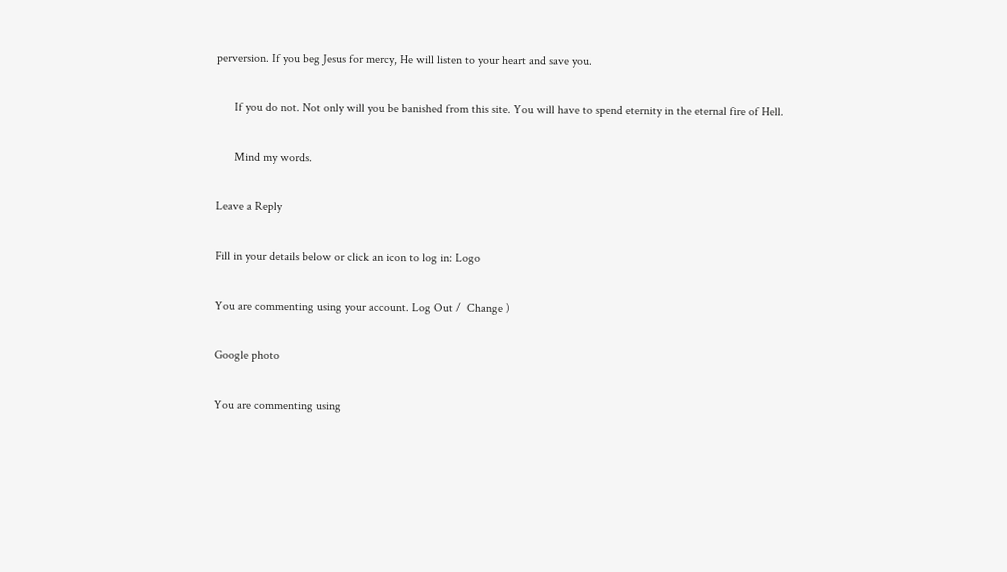perversion. If you beg Jesus for mercy, He will listen to your heart and save you.

      If you do not. Not only will you be banished from this site. You will have to spend eternity in the eternal fire of Hell.

      Mind my words.

Leave a Reply

Fill in your details below or click an icon to log in: Logo

You are commenting using your account. Log Out /  Change )

Google photo

You are commenting using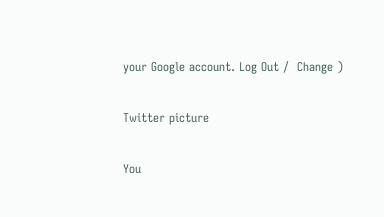your Google account. Log Out /  Change )

Twitter picture

You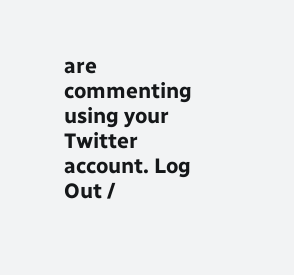are commenting using your Twitter account. Log Out /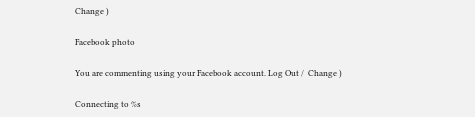Change )

Facebook photo

You are commenting using your Facebook account. Log Out /  Change )

Connecting to %s